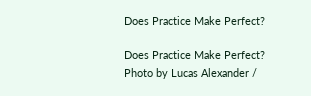Does Practice Make Perfect?

Does Practice Make Perfect?
Photo by Lucas Alexander /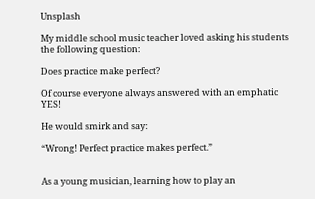Unsplash

My middle school music teacher loved asking his students the following question:

Does practice make perfect?

Of course everyone always answered with an emphatic YES!

He would smirk and say:

“Wrong! Perfect practice makes perfect.”


As a young musician, learning how to play an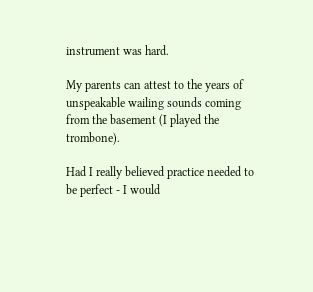instrument was hard.

My parents can attest to the years of unspeakable wailing sounds coming from the basement (I played the trombone).

Had I really believed practice needed to be perfect - I would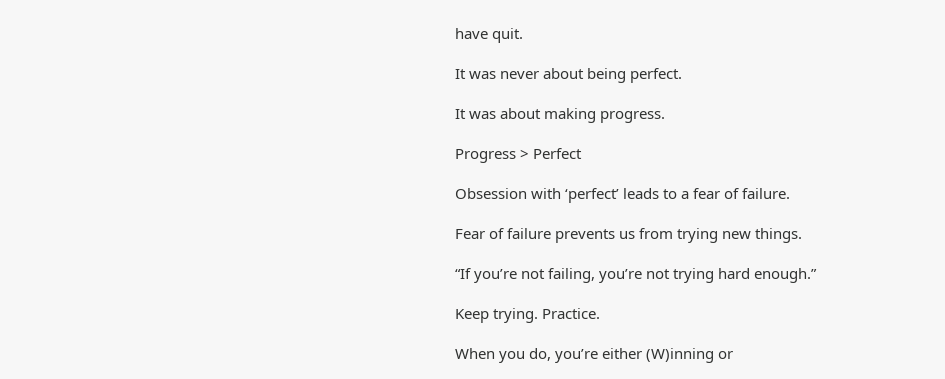have quit.

It was never about being perfect.

It was about making progress.

Progress > Perfect

Obsession with ‘perfect’ leads to a fear of failure.

Fear of failure prevents us from trying new things.

“If you’re not failing, you’re not trying hard enough.”

Keep trying. Practice.

When you do, you’re either (W)inning or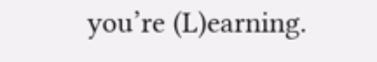you’re (L)earning.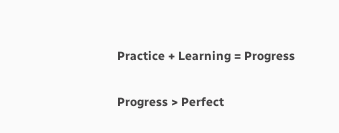Practice + Learning = Progress

Progress > Perfect